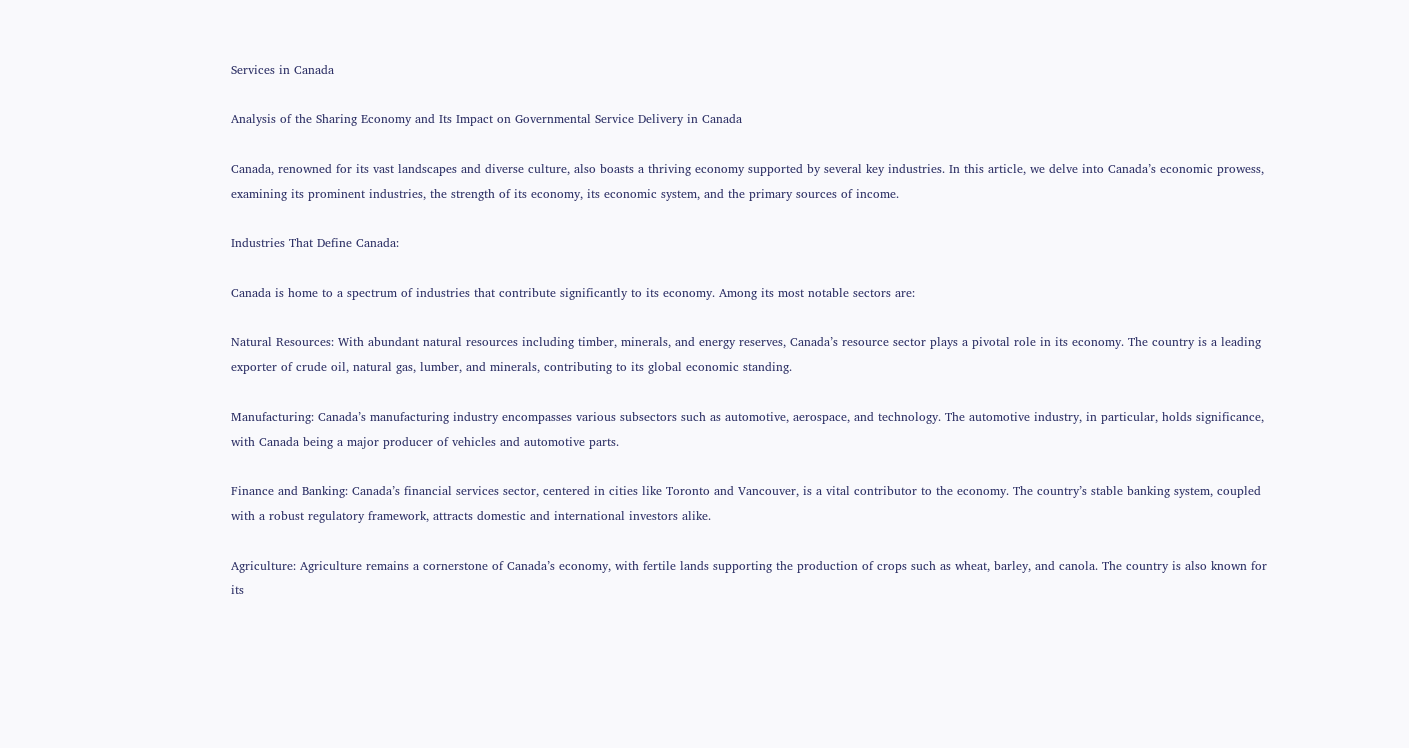Services in Canada

Analysis of the Sharing Economy and Its Impact on Governmental Service Delivery in Canada

Canada, renowned for its vast landscapes and diverse culture, also boasts a thriving economy supported by several key industries. In this article, we delve into Canada’s economic prowess, examining its prominent industries, the strength of its economy, its economic system, and the primary sources of income.

Industries That Define Canada:

Canada is home to a spectrum of industries that contribute significantly to its economy. Among its most notable sectors are:

Natural Resources: With abundant natural resources including timber, minerals, and energy reserves, Canada’s resource sector plays a pivotal role in its economy. The country is a leading exporter of crude oil, natural gas, lumber, and minerals, contributing to its global economic standing.

Manufacturing: Canada’s manufacturing industry encompasses various subsectors such as automotive, aerospace, and technology. The automotive industry, in particular, holds significance, with Canada being a major producer of vehicles and automotive parts.

Finance and Banking: Canada’s financial services sector, centered in cities like Toronto and Vancouver, is a vital contributor to the economy. The country’s stable banking system, coupled with a robust regulatory framework, attracts domestic and international investors alike.

Agriculture: Agriculture remains a cornerstone of Canada’s economy, with fertile lands supporting the production of crops such as wheat, barley, and canola. The country is also known for its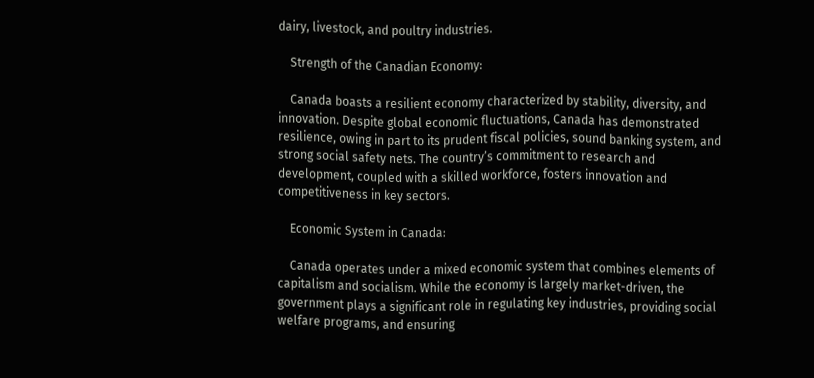dairy, livestock, and poultry industries.

    Strength of the Canadian Economy:

    Canada boasts a resilient economy characterized by stability, diversity, and innovation. Despite global economic fluctuations, Canada has demonstrated resilience, owing in part to its prudent fiscal policies, sound banking system, and strong social safety nets. The country’s commitment to research and development, coupled with a skilled workforce, fosters innovation and competitiveness in key sectors.

    Economic System in Canada:

    Canada operates under a mixed economic system that combines elements of capitalism and socialism. While the economy is largely market-driven, the government plays a significant role in regulating key industries, providing social welfare programs, and ensuring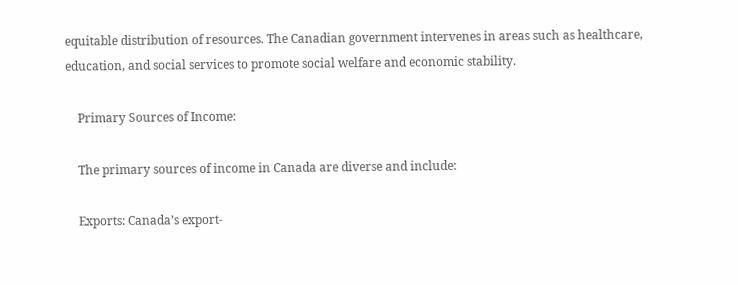equitable distribution of resources. The Canadian government intervenes in areas such as healthcare, education, and social services to promote social welfare and economic stability.

    Primary Sources of Income:

    The primary sources of income in Canada are diverse and include:

    Exports: Canada’s export-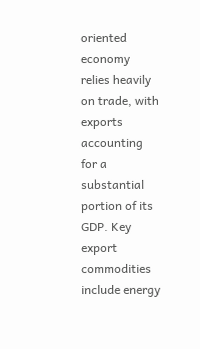oriented economy relies heavily on trade, with exports accounting for a substantial portion of its GDP. Key export commodities include energy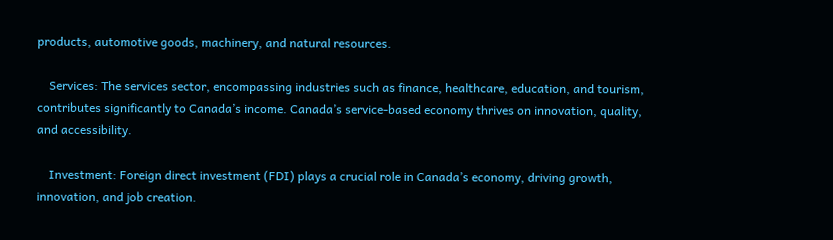products, automotive goods, machinery, and natural resources.

    Services: The services sector, encompassing industries such as finance, healthcare, education, and tourism, contributes significantly to Canada’s income. Canada’s service-based economy thrives on innovation, quality, and accessibility.

    Investment: Foreign direct investment (FDI) plays a crucial role in Canada’s economy, driving growth, innovation, and job creation.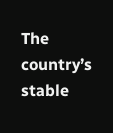The country’s stable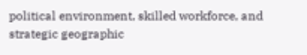political environment, skilled workforce, and strategic geographic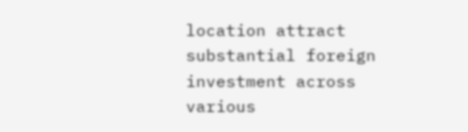location attract substantial foreign investment across various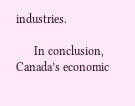industries.

      In conclusion, Canada’s economic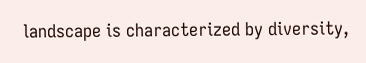landscape is characterized by diversity,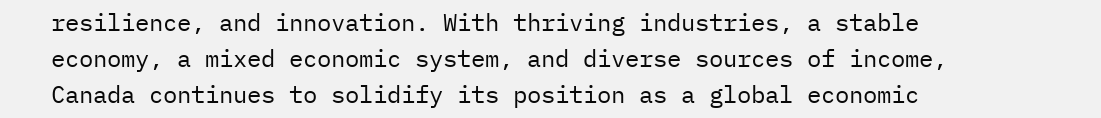resilience, and innovation. With thriving industries, a stable economy, a mixed economic system, and diverse sources of income, Canada continues to solidify its position as a global economic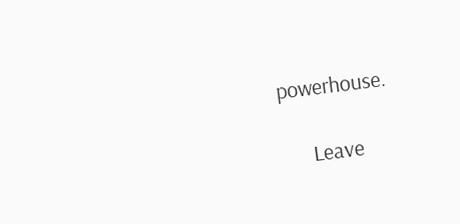powerhouse.

      Leave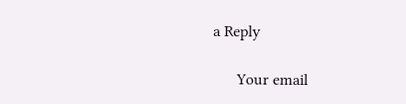a Reply

      Your email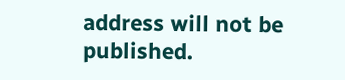address will not be published.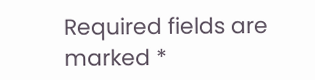Required fields are marked *